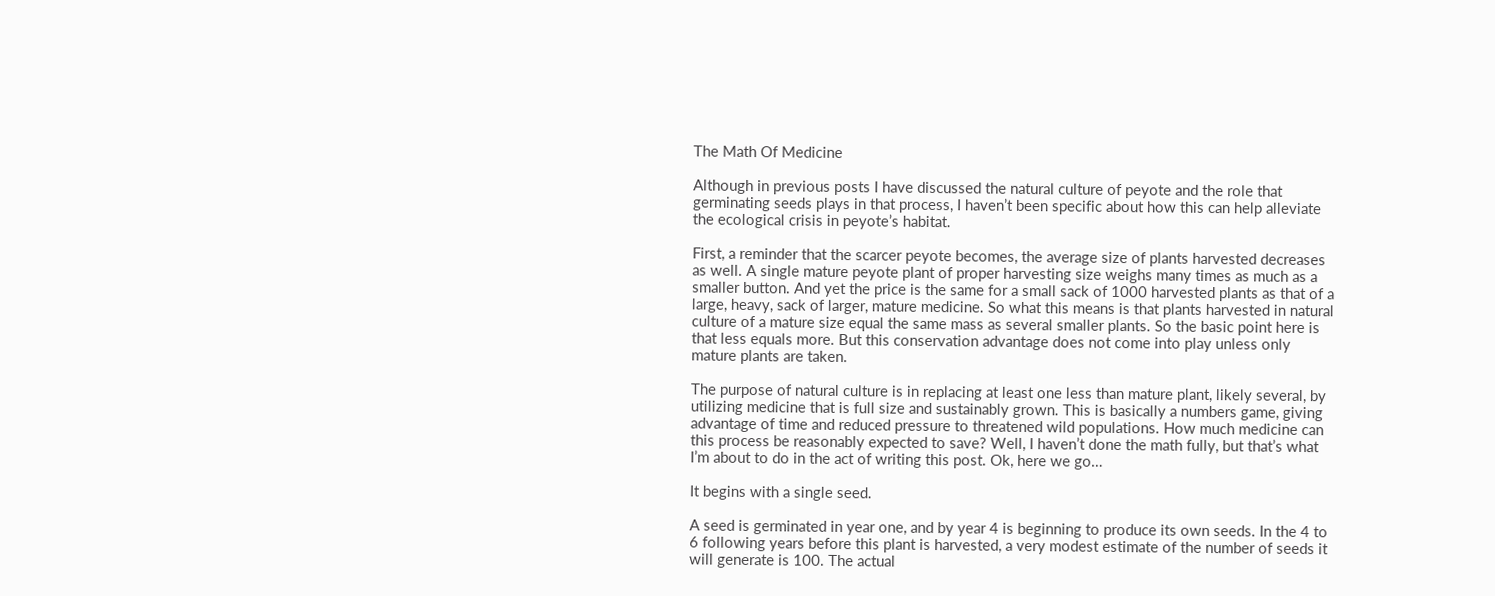The Math Of Medicine

Although in previous posts I have discussed the natural culture of peyote and the role that germinating seeds plays in that process, I haven’t been specific about how this can help alleviate the ecological crisis in peyote’s habitat.

First, a reminder that the scarcer peyote becomes, the average size of plants harvested decreases as well. A single mature peyote plant of proper harvesting size weighs many times as much as a smaller button. And yet the price is the same for a small sack of 1000 harvested plants as that of a large, heavy, sack of larger, mature medicine. So what this means is that plants harvested in natural culture of a mature size equal the same mass as several smaller plants. So the basic point here is that less equals more. But this conservation advantage does not come into play unless only mature plants are taken.

The purpose of natural culture is in replacing at least one less than mature plant, likely several, by utilizing medicine that is full size and sustainably grown. This is basically a numbers game, giving advantage of time and reduced pressure to threatened wild populations. How much medicine can this process be reasonably expected to save? Well, I haven’t done the math fully, but that’s what I’m about to do in the act of writing this post. Ok, here we go…

It begins with a single seed.

A seed is germinated in year one, and by year 4 is beginning to produce its own seeds. In the 4 to 6 following years before this plant is harvested, a very modest estimate of the number of seeds it will generate is 100. The actual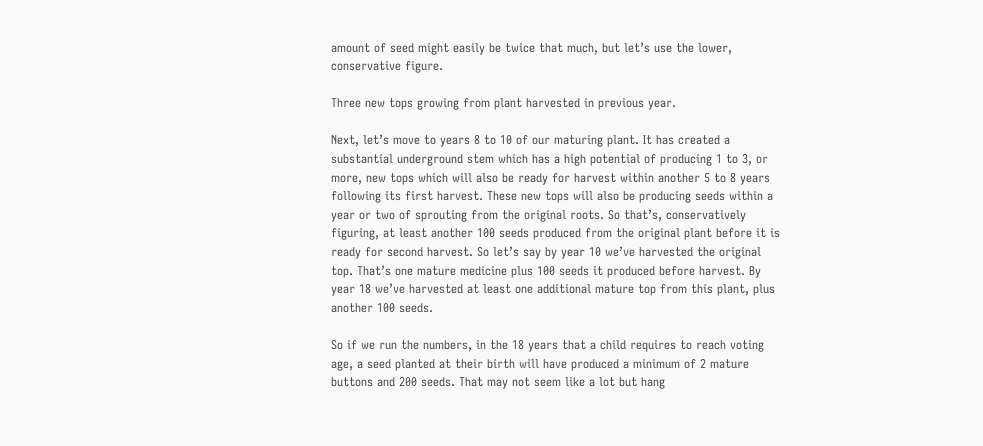amount of seed might easily be twice that much, but let’s use the lower, conservative figure.

Three new tops growing from plant harvested in previous year.

Next, let’s move to years 8 to 10 of our maturing plant. It has created a substantial underground stem which has a high potential of producing 1 to 3, or more, new tops which will also be ready for harvest within another 5 to 8 years following its first harvest. These new tops will also be producing seeds within a year or two of sprouting from the original roots. So that’s, conservatively figuring, at least another 100 seeds produced from the original plant before it is ready for second harvest. So let’s say by year 10 we’ve harvested the original top. That’s one mature medicine plus 100 seeds it produced before harvest. By year 18 we’ve harvested at least one additional mature top from this plant, plus another 100 seeds.

So if we run the numbers, in the 18 years that a child requires to reach voting age, a seed planted at their birth will have produced a minimum of 2 mature buttons and 200 seeds. That may not seem like a lot but hang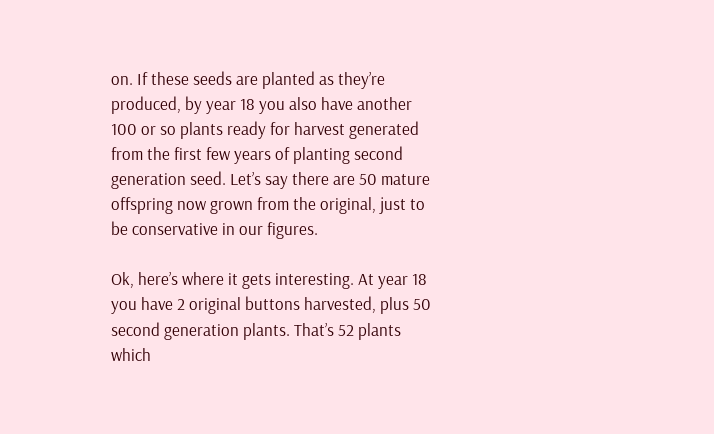on. If these seeds are planted as they’re produced, by year 18 you also have another 100 or so plants ready for harvest generated from the first few years of planting second generation seed. Let’s say there are 50 mature offspring now grown from the original, just to be conservative in our figures.

Ok, here’s where it gets interesting. At year 18 you have 2 original buttons harvested, plus 50 second generation plants. That’s 52 plants which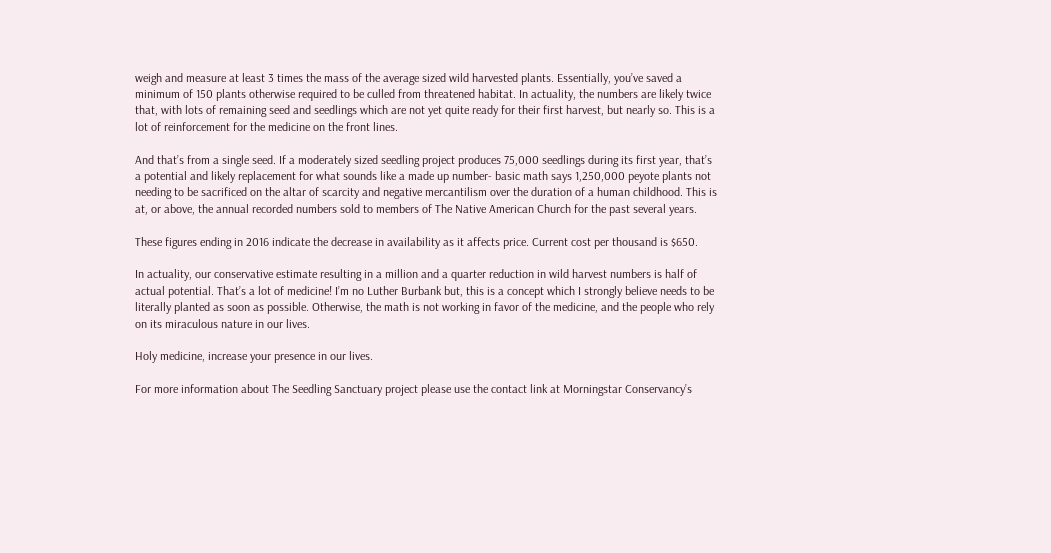weigh and measure at least 3 times the mass of the average sized wild harvested plants. Essentially, you’ve saved a minimum of 150 plants otherwise required to be culled from threatened habitat. In actuality, the numbers are likely twice that, with lots of remaining seed and seedlings which are not yet quite ready for their first harvest, but nearly so. This is a lot of reinforcement for the medicine on the front lines.

And that’s from a single seed. If a moderately sized seedling project produces 75,000 seedlings during its first year, that’s a potential and likely replacement for what sounds like a made up number- basic math says 1,250,000 peyote plants not needing to be sacrificed on the altar of scarcity and negative mercantilism over the duration of a human childhood. This is at, or above, the annual recorded numbers sold to members of The Native American Church for the past several years.

These figures ending in 2016 indicate the decrease in availability as it affects price. Current cost per thousand is $650.

In actuality, our conservative estimate resulting in a million and a quarter reduction in wild harvest numbers is half of actual potential. That’s a lot of medicine! I’m no Luther Burbank but, this is a concept which I strongly believe needs to be literally planted as soon as possible. Otherwise, the math is not working in favor of the medicine, and the people who rely on its miraculous nature in our lives.

Holy medicine, increase your presence in our lives.

For more information about The Seedling Sanctuary project please use the contact link at Morningstar Conservancy’s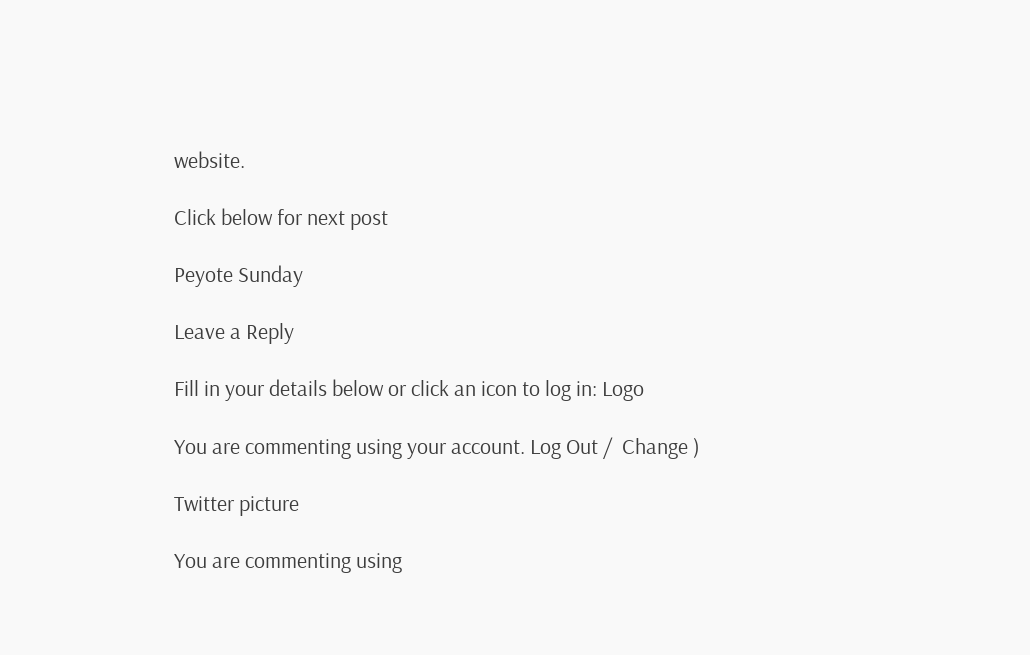website.

Click below for next post

Peyote Sunday

Leave a Reply

Fill in your details below or click an icon to log in: Logo

You are commenting using your account. Log Out /  Change )

Twitter picture

You are commenting using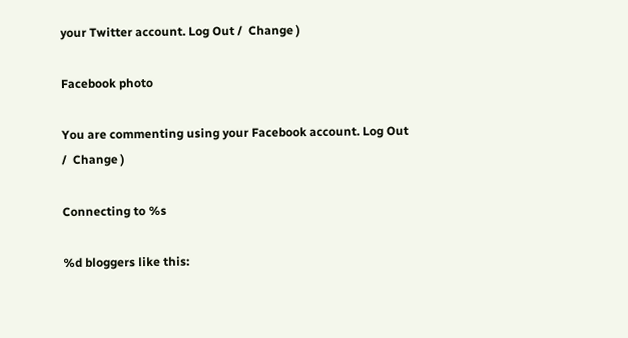your Twitter account. Log Out /  Change )

Facebook photo

You are commenting using your Facebook account. Log Out /  Change )

Connecting to %s

%d bloggers like this: